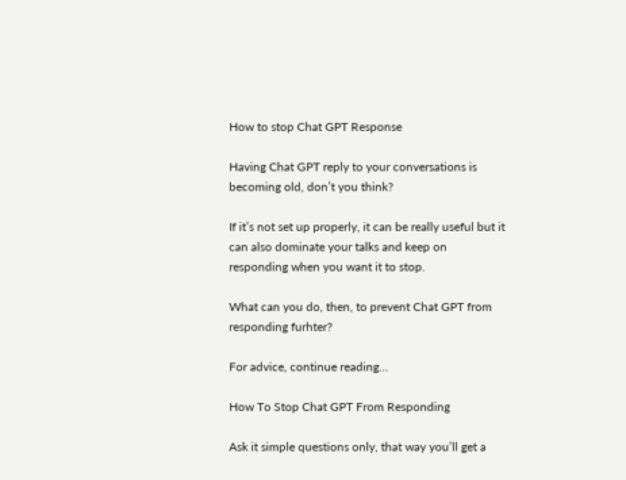How to stop Chat GPT Response

Having Chat GPT reply to your conversations is becoming old, don’t you think?

If it’s not set up properly, it can be really useful but it can also dominate your talks and keep on responding when you want it to stop.

What can you do, then, to prevent Chat GPT from responding furhter?

For advice, continue reading…

How To Stop Chat GPT From Responding

Ask it simple questions only, that way you’ll get a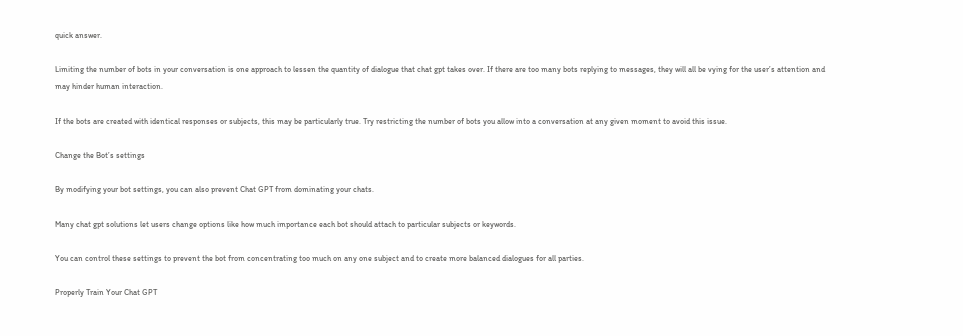quick answer.

Limiting the number of bots in your conversation is one approach to lessen the quantity of dialogue that chat gpt takes over. If there are too many bots replying to messages, they will all be vying for the user’s attention and may hinder human interaction.

If the bots are created with identical responses or subjects, this may be particularly true. Try restricting the number of bots you allow into a conversation at any given moment to avoid this issue.

Change the Bot’s settings

By modifying your bot settings, you can also prevent Chat GPT from dominating your chats.

Many chat gpt solutions let users change options like how much importance each bot should attach to particular subjects or keywords.

You can control these settings to prevent the bot from concentrating too much on any one subject and to create more balanced dialogues for all parties.

Properly Train Your Chat GPT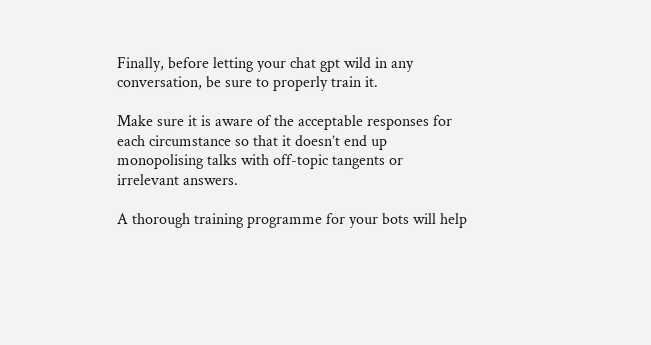Finally, before letting your chat gpt wild in any conversation, be sure to properly train it.

Make sure it is aware of the acceptable responses for each circumstance so that it doesn’t end up monopolising talks with off-topic tangents or irrelevant answers.

A thorough training programme for your bots will help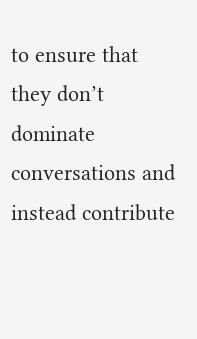to ensure that they don’t dominate conversations and instead contribute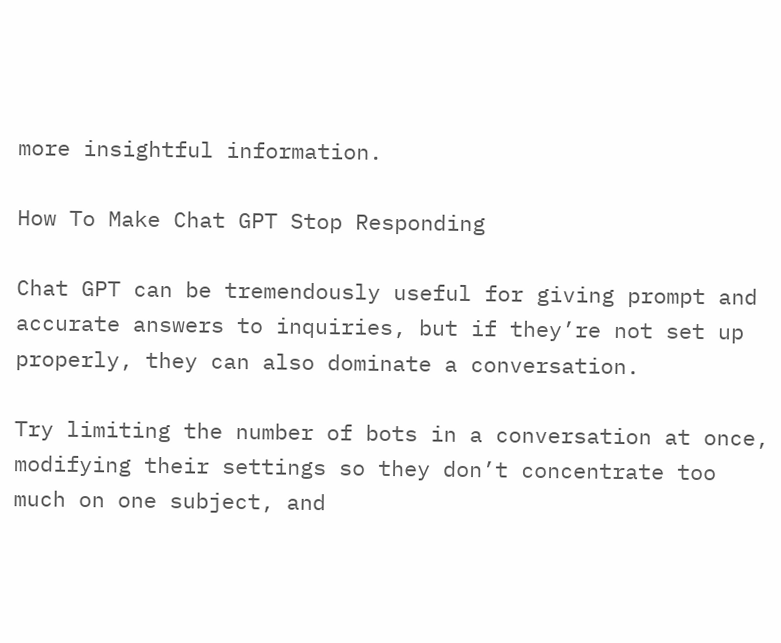more insightful information.

How To Make Chat GPT Stop Responding

Chat GPT can be tremendously useful for giving prompt and accurate answers to inquiries, but if they’re not set up properly, they can also dominate a conversation.

Try limiting the number of bots in a conversation at once, modifying their settings so they don’t concentrate too much on one subject, and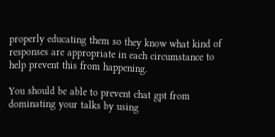properly educating them so they know what kind of responses are appropriate in each circumstance to help prevent this from happening.

You should be able to prevent chat gpt from dominating your talks by using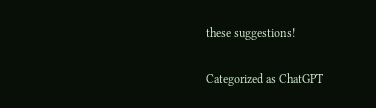these suggestions!

Categorized as ChatGPT